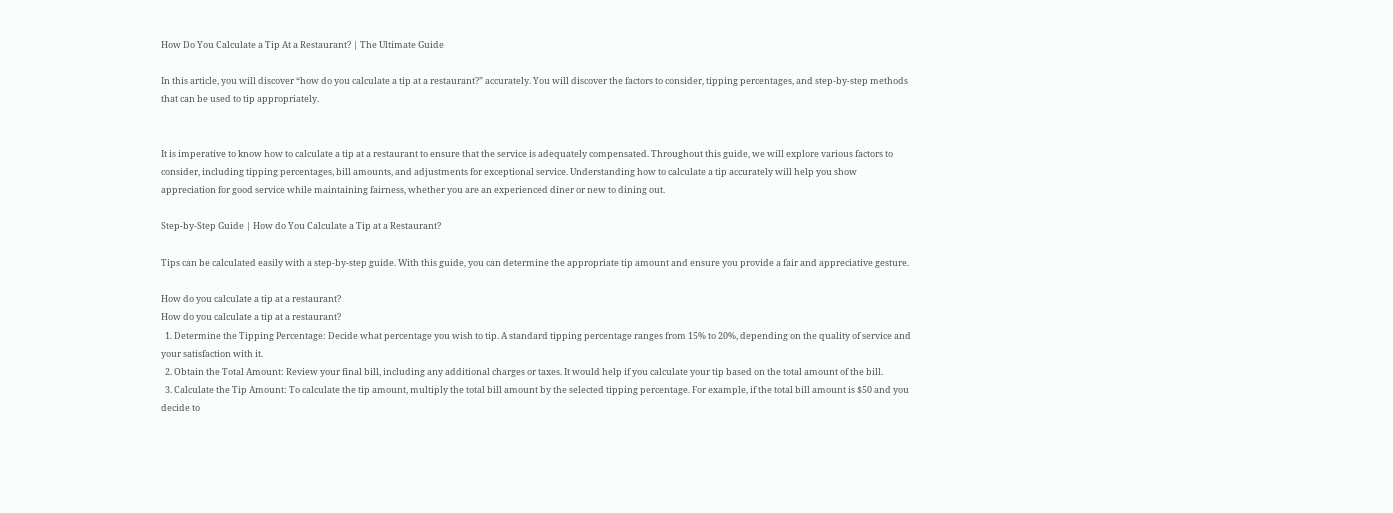How Do You Calculate a Tip At a Restaurant? | The Ultimate Guide

In this article, you will discover “how do you calculate a tip at a restaurant?” accurately. You will discover the factors to consider, tipping percentages, and step-by-step methods that can be used to tip appropriately.


It is imperative to know how to calculate a tip at a restaurant to ensure that the service is adequately compensated. Throughout this guide, we will explore various factors to consider, including tipping percentages, bill amounts, and adjustments for exceptional service. Understanding how to calculate a tip accurately will help you show appreciation for good service while maintaining fairness, whether you are an experienced diner or new to dining out.

Step-by-Step Guide | How do You Calculate a Tip at a Restaurant?

Tips can be calculated easily with a step-by-step guide. With this guide, you can determine the appropriate tip amount and ensure you provide a fair and appreciative gesture.

How do you calculate a tip at a restaurant?
How do you calculate a tip at a restaurant?
  1. Determine the Tipping Percentage: Decide what percentage you wish to tip. A standard tipping percentage ranges from 15% to 20%, depending on the quality of service and your satisfaction with it.
  2. Obtain the Total Amount: Review your final bill, including any additional charges or taxes. It would help if you calculate your tip based on the total amount of the bill.
  3. Calculate the Tip Amount: To calculate the tip amount, multiply the total bill amount by the selected tipping percentage. For example, if the total bill amount is $50 and you decide to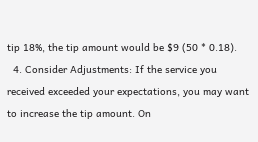tip 18%, the tip amount would be $9 (50 * 0.18).
  4. Consider Adjustments: If the service you received exceeded your expectations, you may want to increase the tip amount. On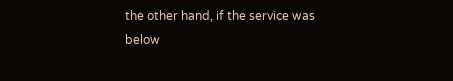the other hand, if the service was below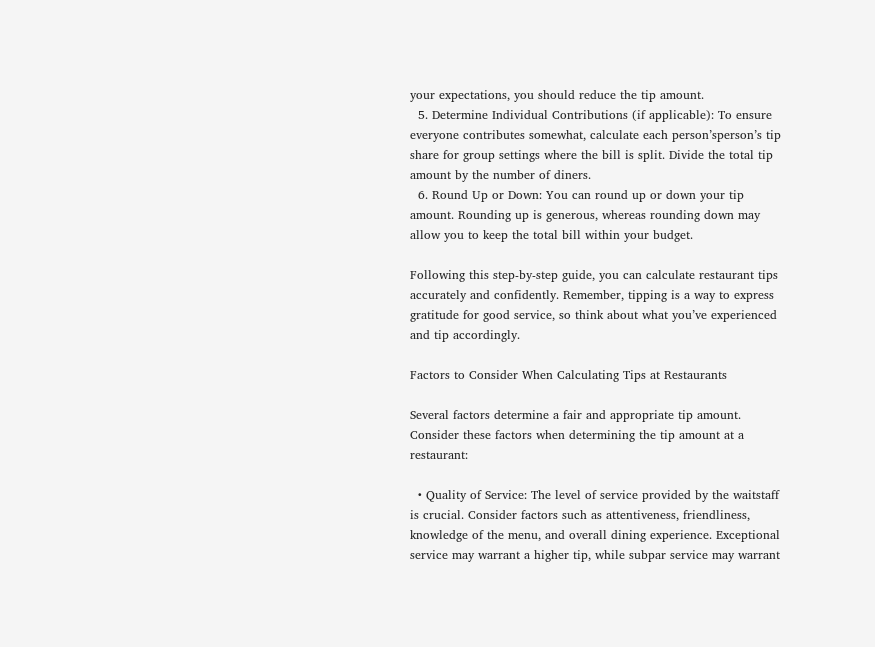your expectations, you should reduce the tip amount.
  5. Determine Individual Contributions (if applicable): To ensure everyone contributes somewhat, calculate each person’sperson’s tip share for group settings where the bill is split. Divide the total tip amount by the number of diners.
  6. Round Up or Down: You can round up or down your tip amount. Rounding up is generous, whereas rounding down may allow you to keep the total bill within your budget.

Following this step-by-step guide, you can calculate restaurant tips accurately and confidently. Remember, tipping is a way to express gratitude for good service, so think about what you’ve experienced and tip accordingly.

Factors to Consider When Calculating Tips at Restaurants

Several factors determine a fair and appropriate tip amount. Consider these factors when determining the tip amount at a restaurant:

  • Quality of Service: The level of service provided by the waitstaff is crucial. Consider factors such as attentiveness, friendliness, knowledge of the menu, and overall dining experience. Exceptional service may warrant a higher tip, while subpar service may warrant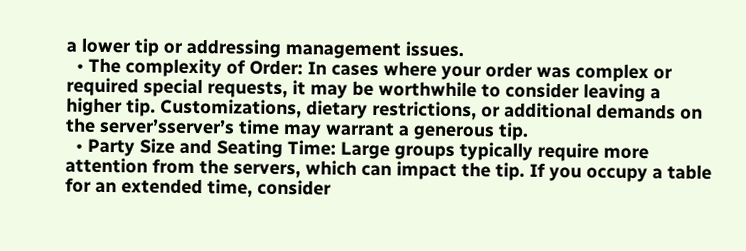a lower tip or addressing management issues.
  • The complexity of Order: In cases where your order was complex or required special requests, it may be worthwhile to consider leaving a higher tip. Customizations, dietary restrictions, or additional demands on the server’sserver’s time may warrant a generous tip.
  • Party Size and Seating Time: Large groups typically require more attention from the servers, which can impact the tip. If you occupy a table for an extended time, consider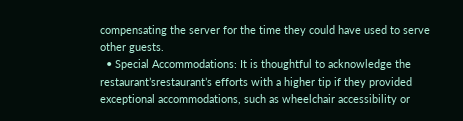compensating the server for the time they could have used to serve other guests.
  • Special Accommodations: It is thoughtful to acknowledge the restaurant’srestaurant’s efforts with a higher tip if they provided exceptional accommodations, such as wheelchair accessibility or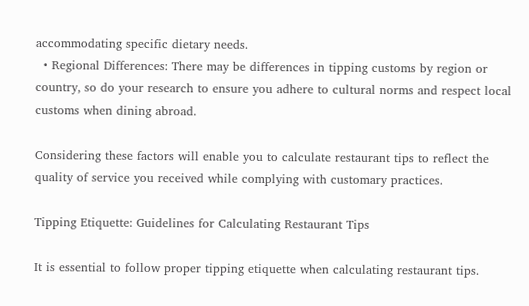accommodating specific dietary needs.
  • Regional Differences: There may be differences in tipping customs by region or country, so do your research to ensure you adhere to cultural norms and respect local customs when dining abroad.

Considering these factors will enable you to calculate restaurant tips to reflect the quality of service you received while complying with customary practices.

Tipping Etiquette: Guidelines for Calculating Restaurant Tips

It is essential to follow proper tipping etiquette when calculating restaurant tips.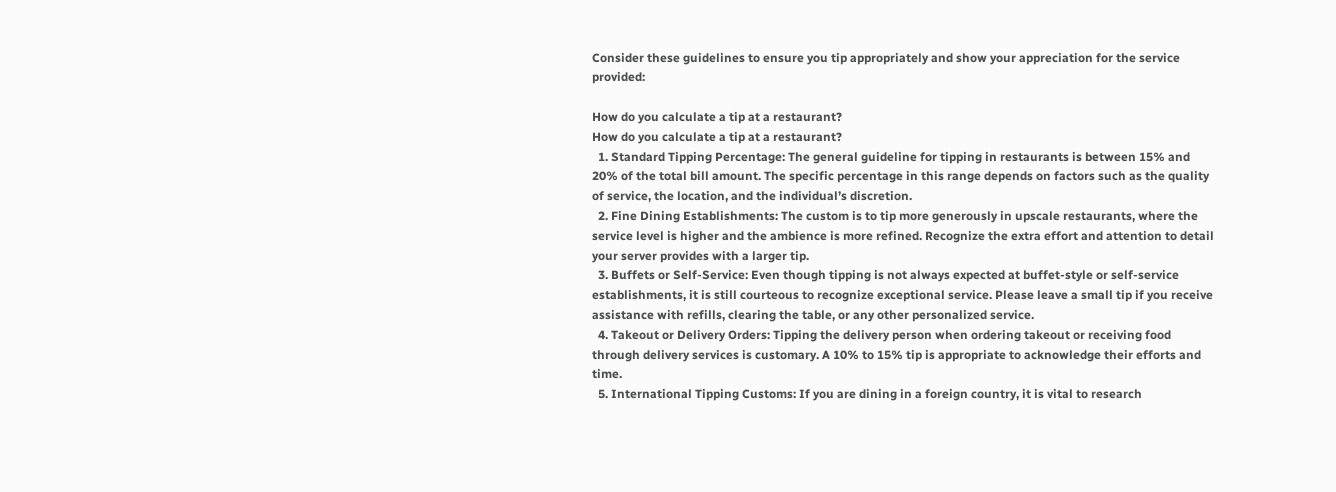Consider these guidelines to ensure you tip appropriately and show your appreciation for the service provided:

How do you calculate a tip at a restaurant?
How do you calculate a tip at a restaurant?
  1. Standard Tipping Percentage: The general guideline for tipping in restaurants is between 15% and 20% of the total bill amount. The specific percentage in this range depends on factors such as the quality of service, the location, and the individual’s discretion.
  2. Fine Dining Establishments: The custom is to tip more generously in upscale restaurants, where the service level is higher and the ambience is more refined. Recognize the extra effort and attention to detail your server provides with a larger tip.
  3. Buffets or Self-Service: Even though tipping is not always expected at buffet-style or self-service establishments, it is still courteous to recognize exceptional service. Please leave a small tip if you receive assistance with refills, clearing the table, or any other personalized service.
  4. Takeout or Delivery Orders: Tipping the delivery person when ordering takeout or receiving food through delivery services is customary. A 10% to 15% tip is appropriate to acknowledge their efforts and time.
  5. International Tipping Customs: If you are dining in a foreign country, it is vital to research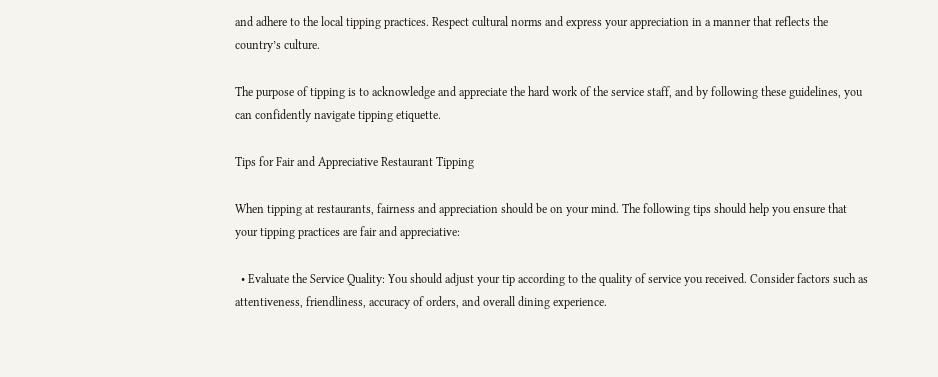and adhere to the local tipping practices. Respect cultural norms and express your appreciation in a manner that reflects the country’s culture.

The purpose of tipping is to acknowledge and appreciate the hard work of the service staff, and by following these guidelines, you can confidently navigate tipping etiquette.

Tips for Fair and Appreciative Restaurant Tipping

When tipping at restaurants, fairness and appreciation should be on your mind. The following tips should help you ensure that your tipping practices are fair and appreciative:

  • Evaluate the Service Quality: You should adjust your tip according to the quality of service you received. Consider factors such as attentiveness, friendliness, accuracy of orders, and overall dining experience.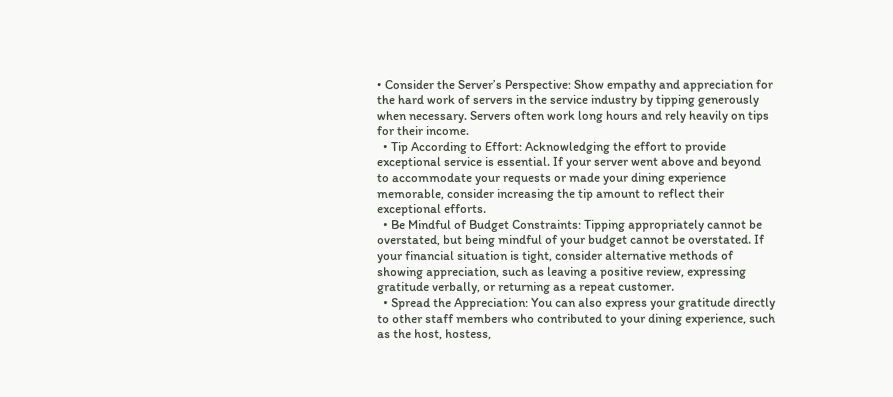• Consider the Server’s Perspective: Show empathy and appreciation for the hard work of servers in the service industry by tipping generously when necessary. Servers often work long hours and rely heavily on tips for their income.
  • Tip According to Effort: Acknowledging the effort to provide exceptional service is essential. If your server went above and beyond to accommodate your requests or made your dining experience memorable, consider increasing the tip amount to reflect their exceptional efforts.
  • Be Mindful of Budget Constraints: Tipping appropriately cannot be overstated, but being mindful of your budget cannot be overstated. If your financial situation is tight, consider alternative methods of showing appreciation, such as leaving a positive review, expressing gratitude verbally, or returning as a repeat customer.
  • Spread the Appreciation: You can also express your gratitude directly to other staff members who contributed to your dining experience, such as the host, hostess,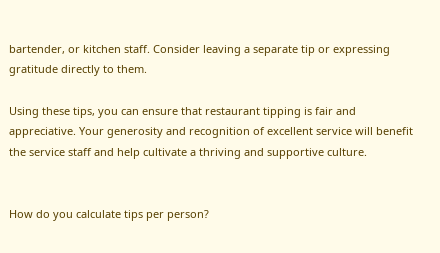bartender, or kitchen staff. Consider leaving a separate tip or expressing gratitude directly to them.

Using these tips, you can ensure that restaurant tipping is fair and appreciative. Your generosity and recognition of excellent service will benefit the service staff and help cultivate a thriving and supportive culture.


How do you calculate tips per person?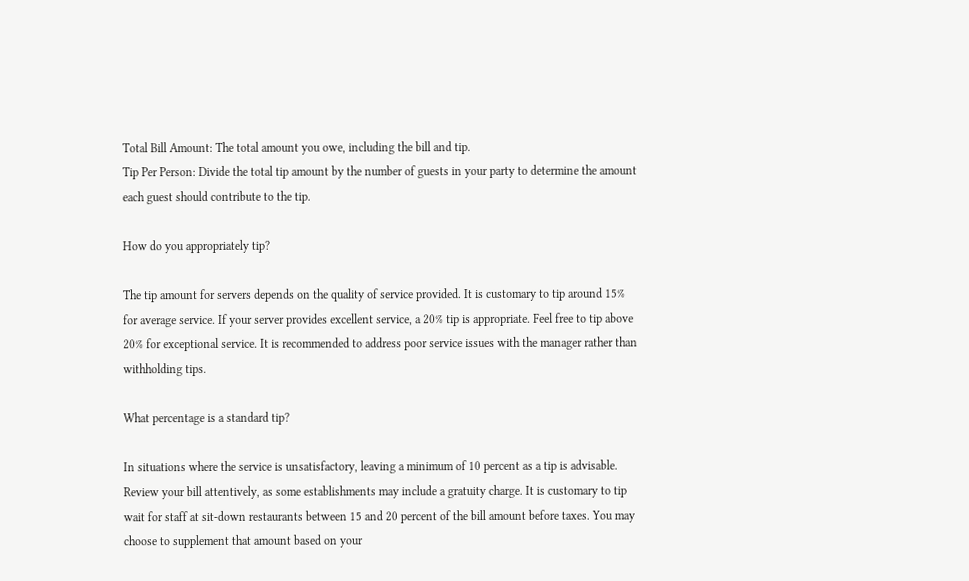Total Bill Amount: The total amount you owe, including the bill and tip.
Tip Per Person: Divide the total tip amount by the number of guests in your party to determine the amount each guest should contribute to the tip.

How do you appropriately tip?

The tip amount for servers depends on the quality of service provided. It is customary to tip around 15% for average service. If your server provides excellent service, a 20% tip is appropriate. Feel free to tip above 20% for exceptional service. It is recommended to address poor service issues with the manager rather than withholding tips.

What percentage is a standard tip?

In situations where the service is unsatisfactory, leaving a minimum of 10 percent as a tip is advisable. Review your bill attentively, as some establishments may include a gratuity charge. It is customary to tip wait for staff at sit-down restaurants between 15 and 20 percent of the bill amount before taxes. You may choose to supplement that amount based on your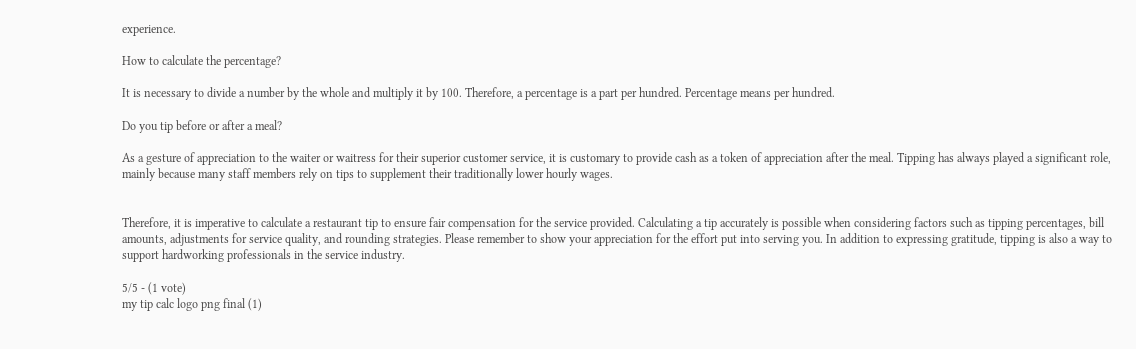experience.

How to calculate the percentage?

It is necessary to divide a number by the whole and multiply it by 100. Therefore, a percentage is a part per hundred. Percentage means per hundred.

Do you tip before or after a meal?

As a gesture of appreciation to the waiter or waitress for their superior customer service, it is customary to provide cash as a token of appreciation after the meal. Tipping has always played a significant role, mainly because many staff members rely on tips to supplement their traditionally lower hourly wages.


Therefore, it is imperative to calculate a restaurant tip to ensure fair compensation for the service provided. Calculating a tip accurately is possible when considering factors such as tipping percentages, bill amounts, adjustments for service quality, and rounding strategies. Please remember to show your appreciation for the effort put into serving you. In addition to expressing gratitude, tipping is also a way to support hardworking professionals in the service industry.

5/5 - (1 vote)
my tip calc logo png final (1)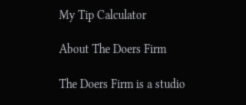My Tip Calculator

About The Doers Firm

The Doers Firm is a studio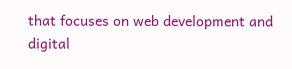that focuses on web development and digital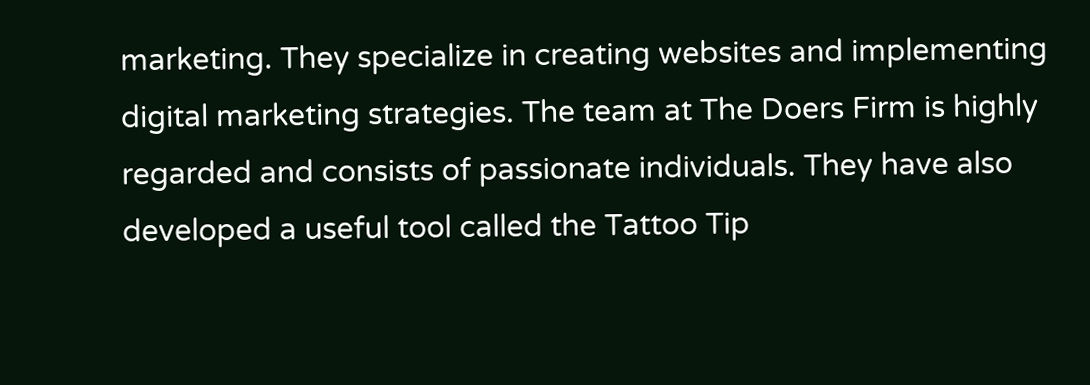marketing. They specialize in creating websites and implementing digital marketing strategies. The team at The Doers Firm is highly regarded and consists of passionate individuals. They have also developed a useful tool called the Tattoo Tip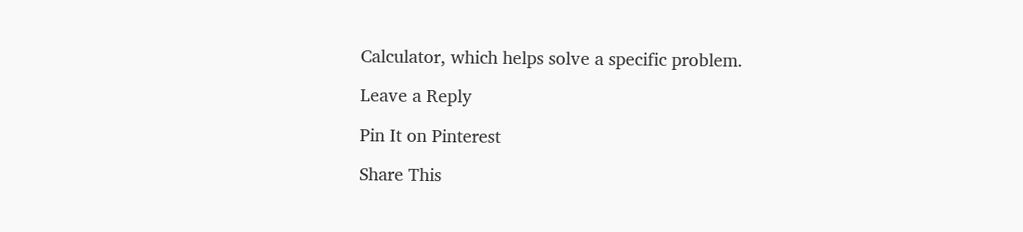Calculator, which helps solve a specific problem.

Leave a Reply

Pin It on Pinterest

Share This